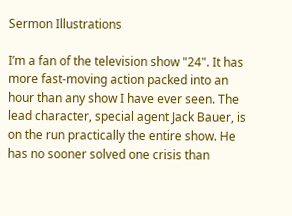Sermon Illustrations

I’m a fan of the television show "24". It has more fast-moving action packed into an hour than any show I have ever seen. The lead character, special agent Jack Bauer, is on the run practically the entire show. He has no sooner solved one crisis than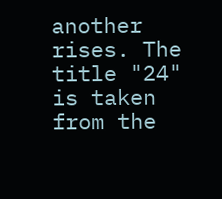another rises. The title "24" is taken from the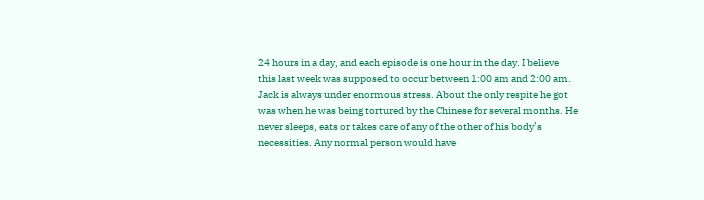24 hours in a day, and each episode is one hour in the day. I believe this last week was supposed to occur between 1:00 am and 2:00 am. Jack is always under enormous stress. About the only respite he got was when he was being tortured by the Chinese for several months. He never sleeps, eats or takes care of any of the other of his body’s necessities. Any normal person would have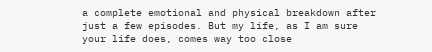a complete emotional and physical breakdown after just a few episodes. But my life, as I am sure your life does, comes way too close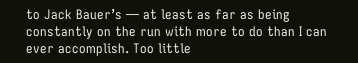to Jack Bauer’s — at least as far as being constantly on the run with more to do than I can ever accomplish. Too little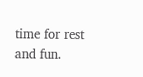time for rest and fun.